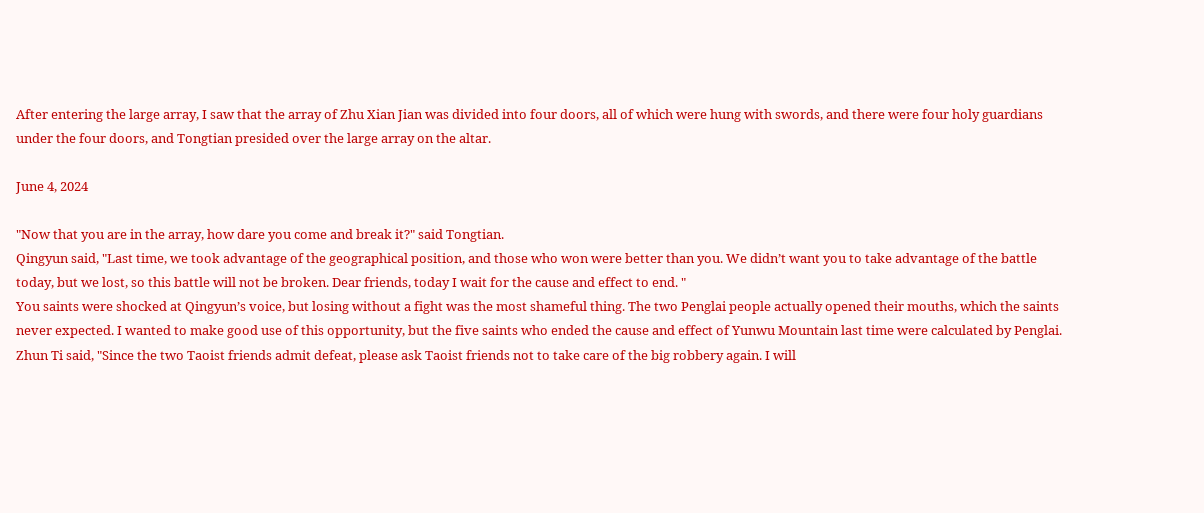After entering the large array, I saw that the array of Zhu Xian Jian was divided into four doors, all of which were hung with swords, and there were four holy guardians under the four doors, and Tongtian presided over the large array on the altar.

June 4, 2024

"Now that you are in the array, how dare you come and break it?" said Tongtian.
Qingyun said, "Last time, we took advantage of the geographical position, and those who won were better than you. We didn’t want you to take advantage of the battle today, but we lost, so this battle will not be broken. Dear friends, today I wait for the cause and effect to end. "
You saints were shocked at Qingyun’s voice, but losing without a fight was the most shameful thing. The two Penglai people actually opened their mouths, which the saints never expected. I wanted to make good use of this opportunity, but the five saints who ended the cause and effect of Yunwu Mountain last time were calculated by Penglai.
Zhun Ti said, "Since the two Taoist friends admit defeat, please ask Taoist friends not to take care of the big robbery again. I will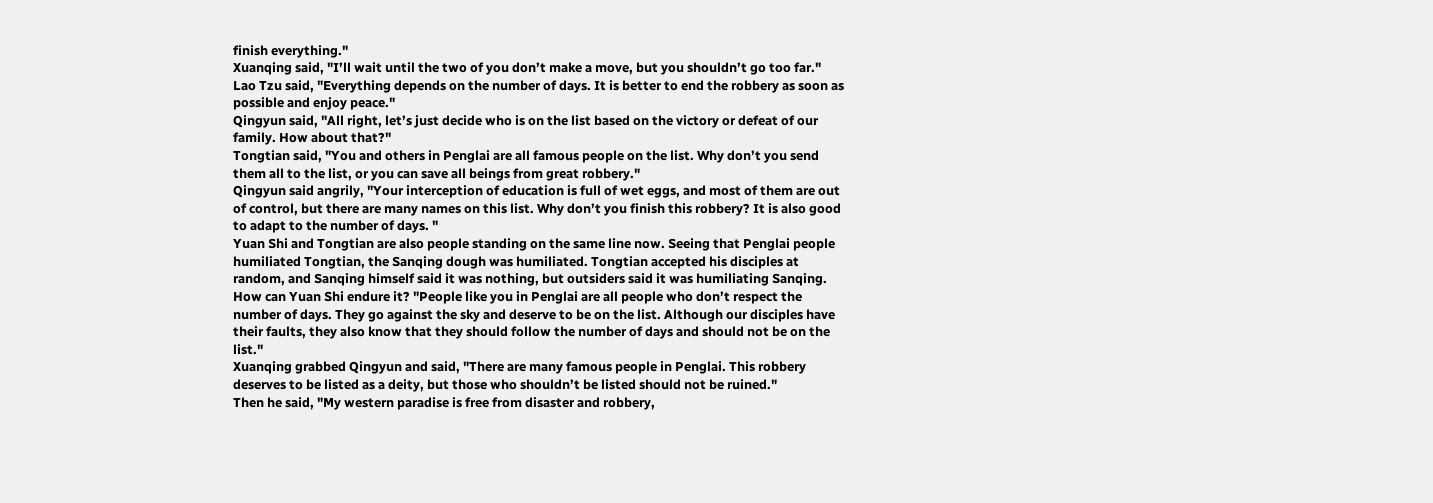finish everything."
Xuanqing said, "I’ll wait until the two of you don’t make a move, but you shouldn’t go too far."
Lao Tzu said, "Everything depends on the number of days. It is better to end the robbery as soon as possible and enjoy peace."
Qingyun said, "All right, let’s just decide who is on the list based on the victory or defeat of our family. How about that?"
Tongtian said, "You and others in Penglai are all famous people on the list. Why don’t you send them all to the list, or you can save all beings from great robbery."
Qingyun said angrily, "Your interception of education is full of wet eggs, and most of them are out of control, but there are many names on this list. Why don’t you finish this robbery? It is also good to adapt to the number of days. "
Yuan Shi and Tongtian are also people standing on the same line now. Seeing that Penglai people humiliated Tongtian, the Sanqing dough was humiliated. Tongtian accepted his disciples at random, and Sanqing himself said it was nothing, but outsiders said it was humiliating Sanqing. How can Yuan Shi endure it? "People like you in Penglai are all people who don’t respect the number of days. They go against the sky and deserve to be on the list. Although our disciples have their faults, they also know that they should follow the number of days and should not be on the list."
Xuanqing grabbed Qingyun and said, "There are many famous people in Penglai. This robbery deserves to be listed as a deity, but those who shouldn’t be listed should not be ruined."
Then he said, "My western paradise is free from disaster and robbery,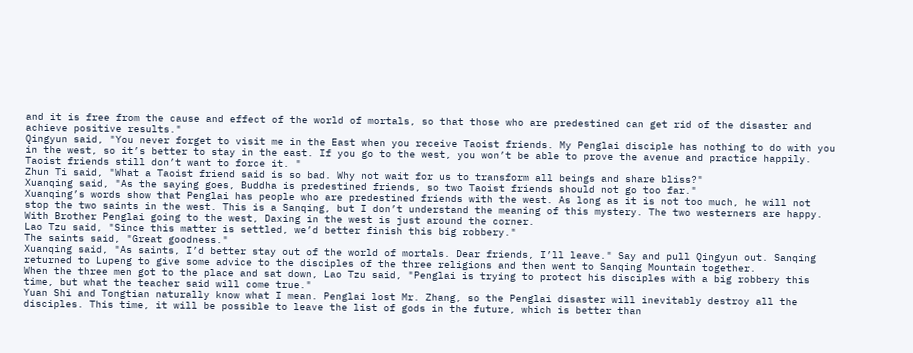and it is free from the cause and effect of the world of mortals, so that those who are predestined can get rid of the disaster and achieve positive results."
Qingyun said, "You never forget to visit me in the East when you receive Taoist friends. My Penglai disciple has nothing to do with you in the west, so it’s better to stay in the east. If you go to the west, you won’t be able to prove the avenue and practice happily. Taoist friends still don’t want to force it. "
Zhun Ti said, "What a Taoist friend said is so bad. Why not wait for us to transform all beings and share bliss?"
Xuanqing said, "As the saying goes, Buddha is predestined friends, so two Taoist friends should not go too far."
Xuanqing’s words show that Penglai has people who are predestined friends with the west. As long as it is not too much, he will not stop the two saints in the west. This is a Sanqing, but I don’t understand the meaning of this mystery. The two westerners are happy. With Brother Penglai going to the west, Daxing in the west is just around the corner.
Lao Tzu said, "Since this matter is settled, we’d better finish this big robbery."
The saints said, "Great goodness."
Xuanqing said, "As saints, I’d better stay out of the world of mortals. Dear friends, I’ll leave." Say and pull Qingyun out. Sanqing returned to Lupeng to give some advice to the disciples of the three religions and then went to Sanqing Mountain together.
When the three men got to the place and sat down, Lao Tzu said, "Penglai is trying to protect his disciples with a big robbery this time, but what the teacher said will come true."
Yuan Shi and Tongtian naturally know what I mean. Penglai lost Mr. Zhang, so the Penglai disaster will inevitably destroy all the disciples. This time, it will be possible to leave the list of gods in the future, which is better than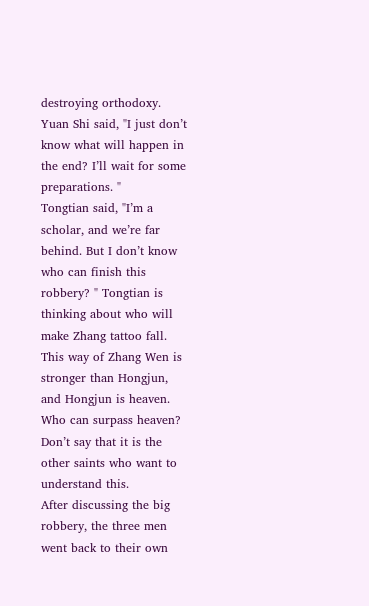destroying orthodoxy.
Yuan Shi said, "I just don’t know what will happen in the end? I’ll wait for some preparations. "
Tongtian said, "I’m a scholar, and we’re far behind. But I don’t know who can finish this robbery? " Tongtian is thinking about who will make Zhang tattoo fall. This way of Zhang Wen is stronger than Hongjun, and Hongjun is heaven. Who can surpass heaven? Don’t say that it is the other saints who want to understand this.
After discussing the big robbery, the three men went back to their own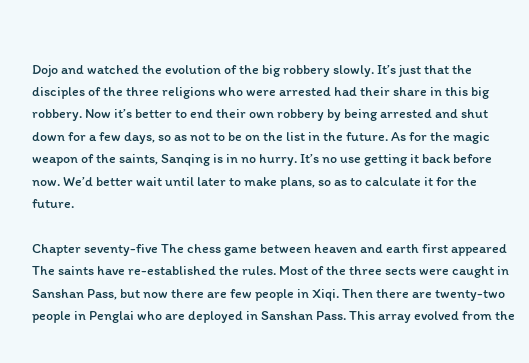Dojo and watched the evolution of the big robbery slowly. It’s just that the disciples of the three religions who were arrested had their share in this big robbery. Now it’s better to end their own robbery by being arrested and shut down for a few days, so as not to be on the list in the future. As for the magic weapon of the saints, Sanqing is in no hurry. It’s no use getting it back before now. We’d better wait until later to make plans, so as to calculate it for the future.

Chapter seventy-five The chess game between heaven and earth first appeared
The saints have re-established the rules. Most of the three sects were caught in Sanshan Pass, but now there are few people in Xiqi. Then there are twenty-two people in Penglai who are deployed in Sanshan Pass. This array evolved from the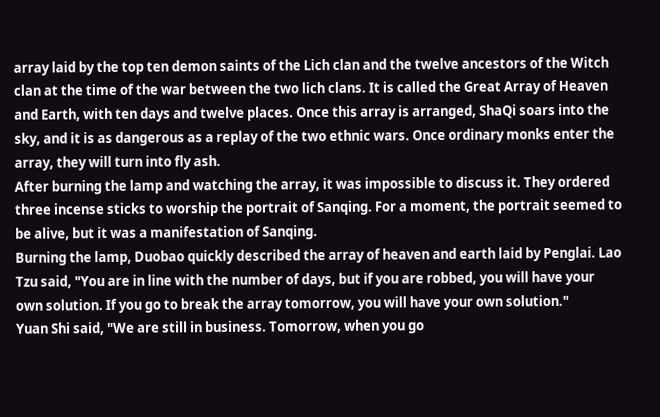array laid by the top ten demon saints of the Lich clan and the twelve ancestors of the Witch clan at the time of the war between the two lich clans. It is called the Great Array of Heaven and Earth, with ten days and twelve places. Once this array is arranged, ShaQi soars into the sky, and it is as dangerous as a replay of the two ethnic wars. Once ordinary monks enter the array, they will turn into fly ash.
After burning the lamp and watching the array, it was impossible to discuss it. They ordered three incense sticks to worship the portrait of Sanqing. For a moment, the portrait seemed to be alive, but it was a manifestation of Sanqing.
Burning the lamp, Duobao quickly described the array of heaven and earth laid by Penglai. Lao Tzu said, "You are in line with the number of days, but if you are robbed, you will have your own solution. If you go to break the array tomorrow, you will have your own solution."
Yuan Shi said, "We are still in business. Tomorrow, when you go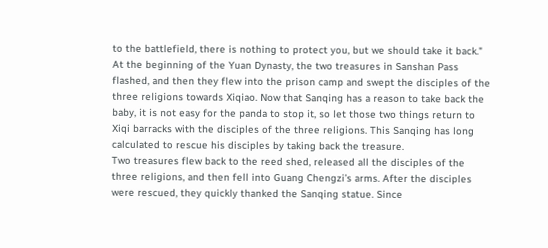to the battlefield, there is nothing to protect you, but we should take it back."
At the beginning of the Yuan Dynasty, the two treasures in Sanshan Pass flashed, and then they flew into the prison camp and swept the disciples of the three religions towards Xiqiao. Now that Sanqing has a reason to take back the baby, it is not easy for the panda to stop it, so let those two things return to Xiqi barracks with the disciples of the three religions. This Sanqing has long calculated to rescue his disciples by taking back the treasure.
Two treasures flew back to the reed shed, released all the disciples of the three religions, and then fell into Guang Chengzi’s arms. After the disciples were rescued, they quickly thanked the Sanqing statue. Since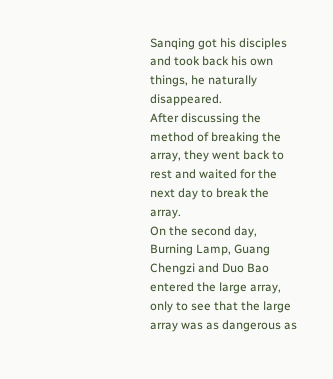Sanqing got his disciples and took back his own things, he naturally disappeared.
After discussing the method of breaking the array, they went back to rest and waited for the next day to break the array.
On the second day, Burning Lamp, Guang Chengzi and Duo Bao entered the large array, only to see that the large array was as dangerous as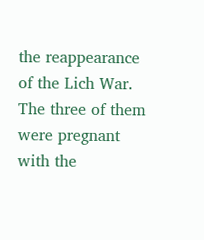the reappearance of the Lich War. The three of them were pregnant with the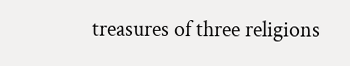treasures of three religions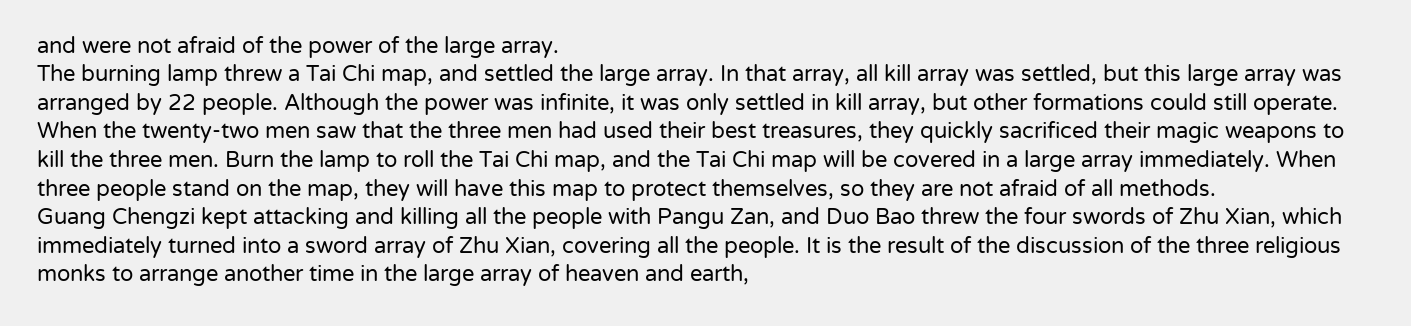and were not afraid of the power of the large array.
The burning lamp threw a Tai Chi map, and settled the large array. In that array, all kill array was settled, but this large array was arranged by 22 people. Although the power was infinite, it was only settled in kill array, but other formations could still operate.
When the twenty-two men saw that the three men had used their best treasures, they quickly sacrificed their magic weapons to kill the three men. Burn the lamp to roll the Tai Chi map, and the Tai Chi map will be covered in a large array immediately. When three people stand on the map, they will have this map to protect themselves, so they are not afraid of all methods.
Guang Chengzi kept attacking and killing all the people with Pangu Zan, and Duo Bao threw the four swords of Zhu Xian, which immediately turned into a sword array of Zhu Xian, covering all the people. It is the result of the discussion of the three religious monks to arrange another time in the large array of heaven and earth,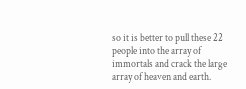so it is better to pull these 22 people into the array of immortals and crack the large array of heaven and earth.